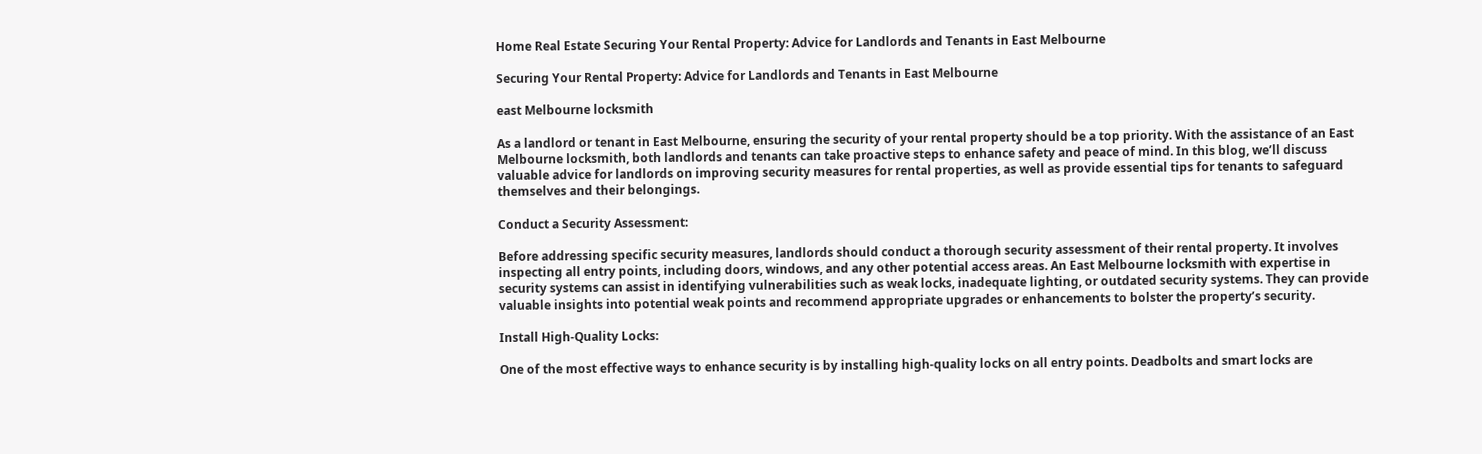Home Real Estate Securing Your Rental Property: Advice for Landlords and Tenants in East Melbourne

Securing Your Rental Property: Advice for Landlords and Tenants in East Melbourne

east Melbourne locksmith

As a landlord or tenant in East Melbourne, ensuring the security of your rental property should be a top priority. With the assistance of an East Melbourne locksmith, both landlords and tenants can take proactive steps to enhance safety and peace of mind. In this blog, we’ll discuss valuable advice for landlords on improving security measures for rental properties, as well as provide essential tips for tenants to safeguard themselves and their belongings.

Conduct a Security Assessment:

Before addressing specific security measures, landlords should conduct a thorough security assessment of their rental property. It involves inspecting all entry points, including doors, windows, and any other potential access areas. An East Melbourne locksmith with expertise in security systems can assist in identifying vulnerabilities such as weak locks, inadequate lighting, or outdated security systems. They can provide valuable insights into potential weak points and recommend appropriate upgrades or enhancements to bolster the property’s security.

Install High-Quality Locks:

One of the most effective ways to enhance security is by installing high-quality locks on all entry points. Deadbolts and smart locks are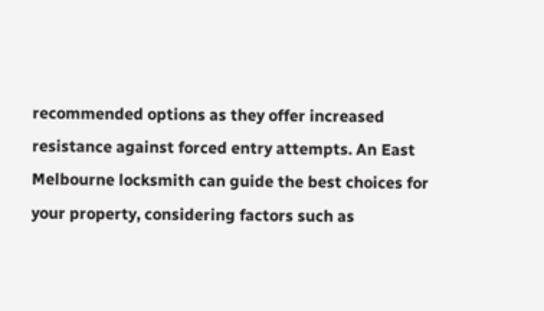recommended options as they offer increased resistance against forced entry attempts. An East Melbourne locksmith can guide the best choices for your property, considering factors such as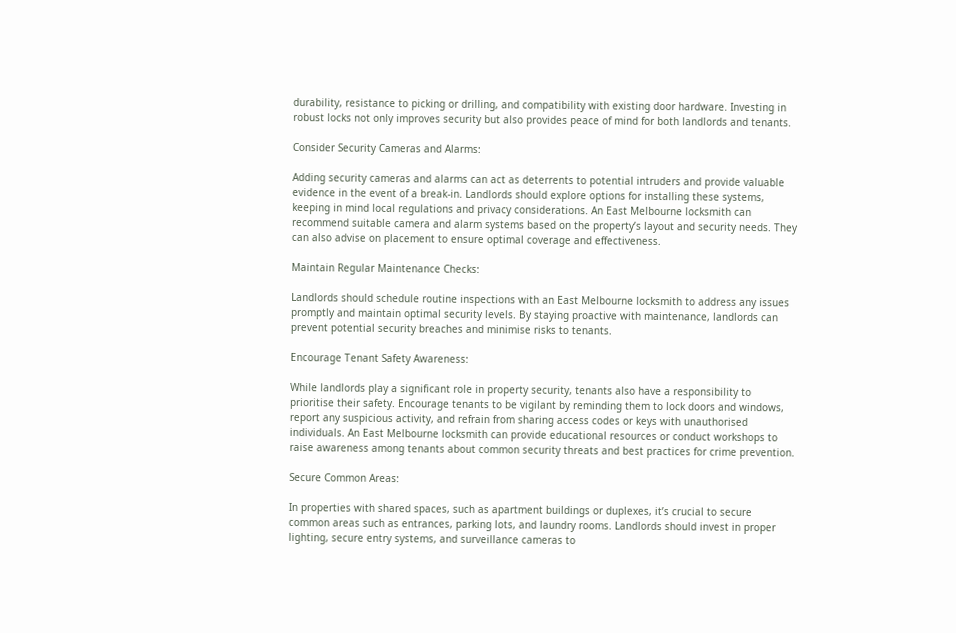durability, resistance to picking or drilling, and compatibility with existing door hardware. Investing in robust locks not only improves security but also provides peace of mind for both landlords and tenants.

Consider Security Cameras and Alarms:

Adding security cameras and alarms can act as deterrents to potential intruders and provide valuable evidence in the event of a break-in. Landlords should explore options for installing these systems, keeping in mind local regulations and privacy considerations. An East Melbourne locksmith can recommend suitable camera and alarm systems based on the property’s layout and security needs. They can also advise on placement to ensure optimal coverage and effectiveness.

Maintain Regular Maintenance Checks:

Landlords should schedule routine inspections with an East Melbourne locksmith to address any issues promptly and maintain optimal security levels. By staying proactive with maintenance, landlords can prevent potential security breaches and minimise risks to tenants.

Encourage Tenant Safety Awareness:

While landlords play a significant role in property security, tenants also have a responsibility to prioritise their safety. Encourage tenants to be vigilant by reminding them to lock doors and windows, report any suspicious activity, and refrain from sharing access codes or keys with unauthorised individuals. An East Melbourne locksmith can provide educational resources or conduct workshops to raise awareness among tenants about common security threats and best practices for crime prevention.

Secure Common Areas:

In properties with shared spaces, such as apartment buildings or duplexes, it’s crucial to secure common areas such as entrances, parking lots, and laundry rooms. Landlords should invest in proper lighting, secure entry systems, and surveillance cameras to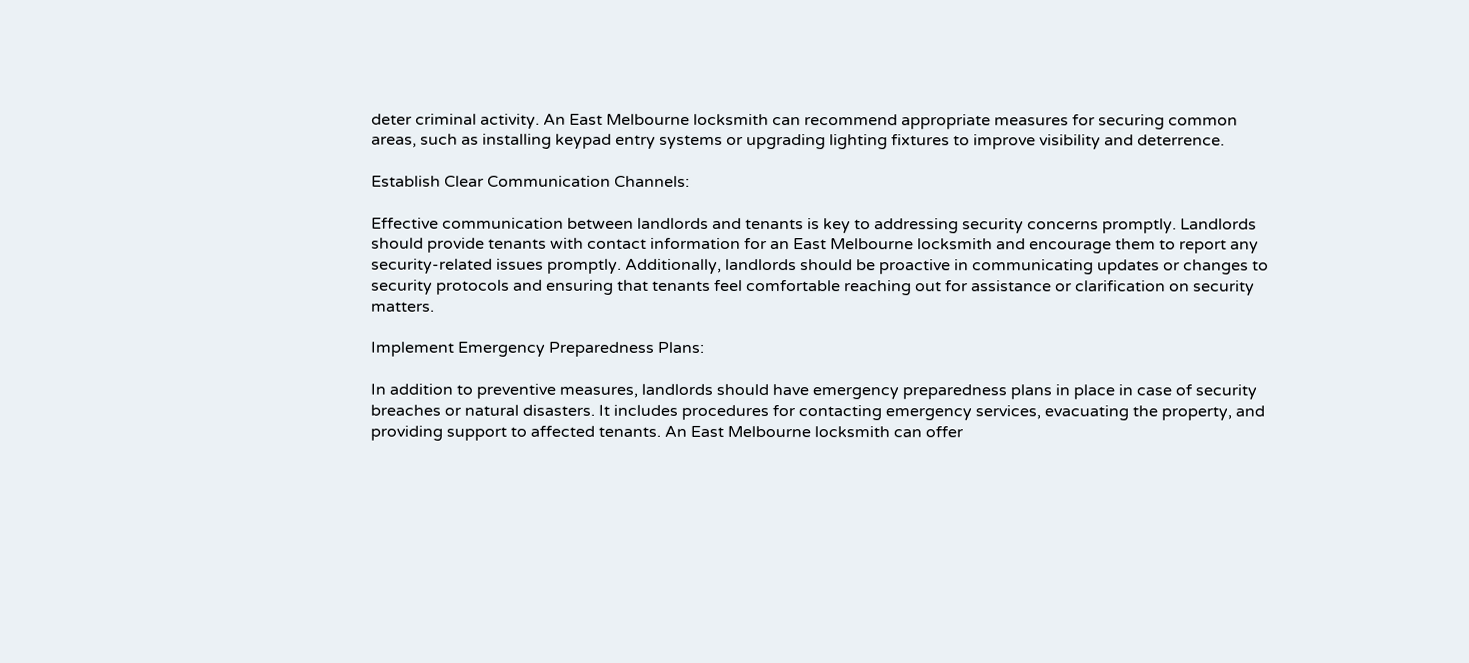deter criminal activity. An East Melbourne locksmith can recommend appropriate measures for securing common areas, such as installing keypad entry systems or upgrading lighting fixtures to improve visibility and deterrence.

Establish Clear Communication Channels:

Effective communication between landlords and tenants is key to addressing security concerns promptly. Landlords should provide tenants with contact information for an East Melbourne locksmith and encourage them to report any security-related issues promptly. Additionally, landlords should be proactive in communicating updates or changes to security protocols and ensuring that tenants feel comfortable reaching out for assistance or clarification on security matters.

Implement Emergency Preparedness Plans:

In addition to preventive measures, landlords should have emergency preparedness plans in place in case of security breaches or natural disasters. It includes procedures for contacting emergency services, evacuating the property, and providing support to affected tenants. An East Melbourne locksmith can offer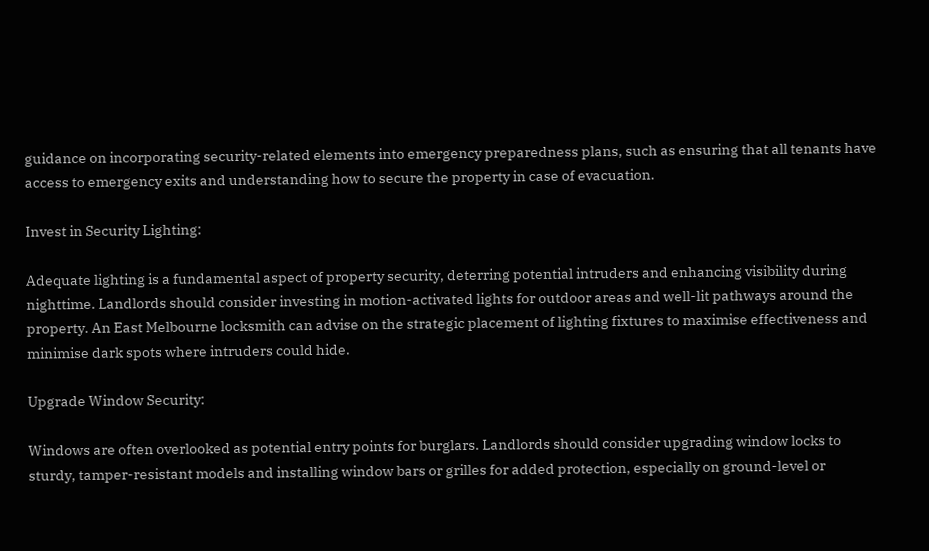guidance on incorporating security-related elements into emergency preparedness plans, such as ensuring that all tenants have access to emergency exits and understanding how to secure the property in case of evacuation.

Invest in Security Lighting:

Adequate lighting is a fundamental aspect of property security, deterring potential intruders and enhancing visibility during nighttime. Landlords should consider investing in motion-activated lights for outdoor areas and well-lit pathways around the property. An East Melbourne locksmith can advise on the strategic placement of lighting fixtures to maximise effectiveness and minimise dark spots where intruders could hide.

Upgrade Window Security:

Windows are often overlooked as potential entry points for burglars. Landlords should consider upgrading window locks to sturdy, tamper-resistant models and installing window bars or grilles for added protection, especially on ground-level or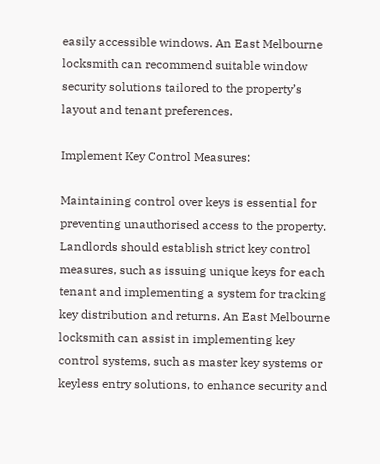easily accessible windows. An East Melbourne locksmith can recommend suitable window security solutions tailored to the property’s layout and tenant preferences.

Implement Key Control Measures:

Maintaining control over keys is essential for preventing unauthorised access to the property. Landlords should establish strict key control measures, such as issuing unique keys for each tenant and implementing a system for tracking key distribution and returns. An East Melbourne locksmith can assist in implementing key control systems, such as master key systems or keyless entry solutions, to enhance security and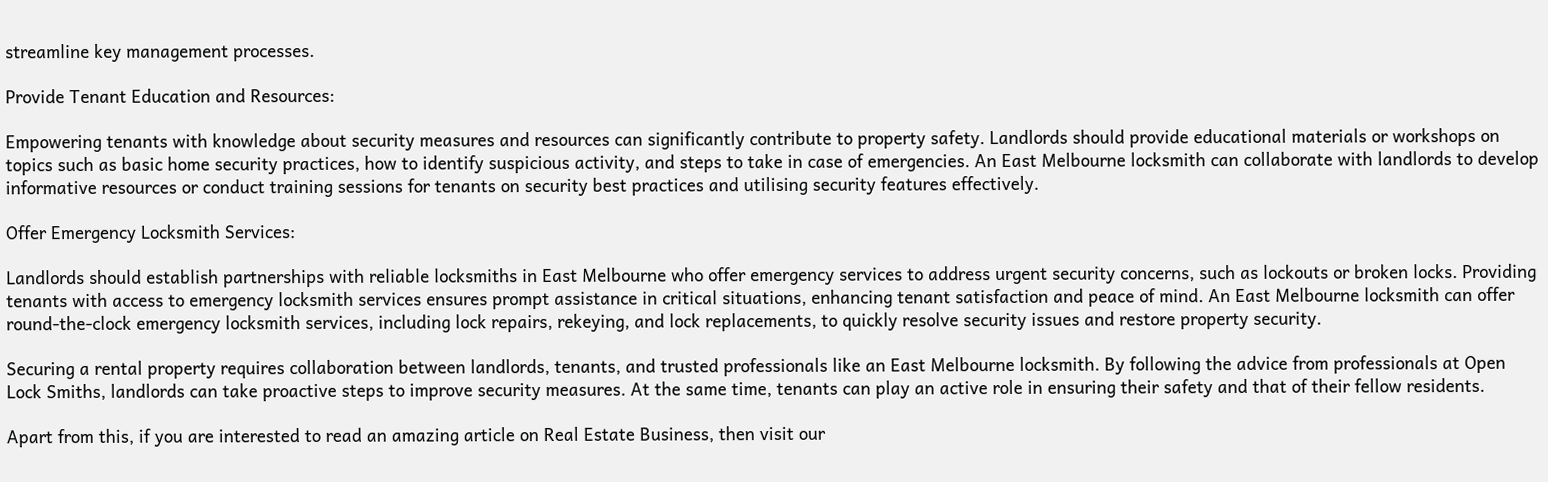streamline key management processes.

Provide Tenant Education and Resources:

Empowering tenants with knowledge about security measures and resources can significantly contribute to property safety. Landlords should provide educational materials or workshops on topics such as basic home security practices, how to identify suspicious activity, and steps to take in case of emergencies. An East Melbourne locksmith can collaborate with landlords to develop informative resources or conduct training sessions for tenants on security best practices and utilising security features effectively.

Offer Emergency Locksmith Services:

Landlords should establish partnerships with reliable locksmiths in East Melbourne who offer emergency services to address urgent security concerns, such as lockouts or broken locks. Providing tenants with access to emergency locksmith services ensures prompt assistance in critical situations, enhancing tenant satisfaction and peace of mind. An East Melbourne locksmith can offer round-the-clock emergency locksmith services, including lock repairs, rekeying, and lock replacements, to quickly resolve security issues and restore property security.

Securing a rental property requires collaboration between landlords, tenants, and trusted professionals like an East Melbourne locksmith. By following the advice from professionals at Open Lock Smiths, landlords can take proactive steps to improve security measures. At the same time, tenants can play an active role in ensuring their safety and that of their fellow residents.

Apart from this, if you are interested to read an amazing article on Real Estate Business, then visit our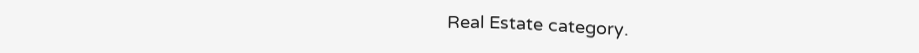Real Estate category.